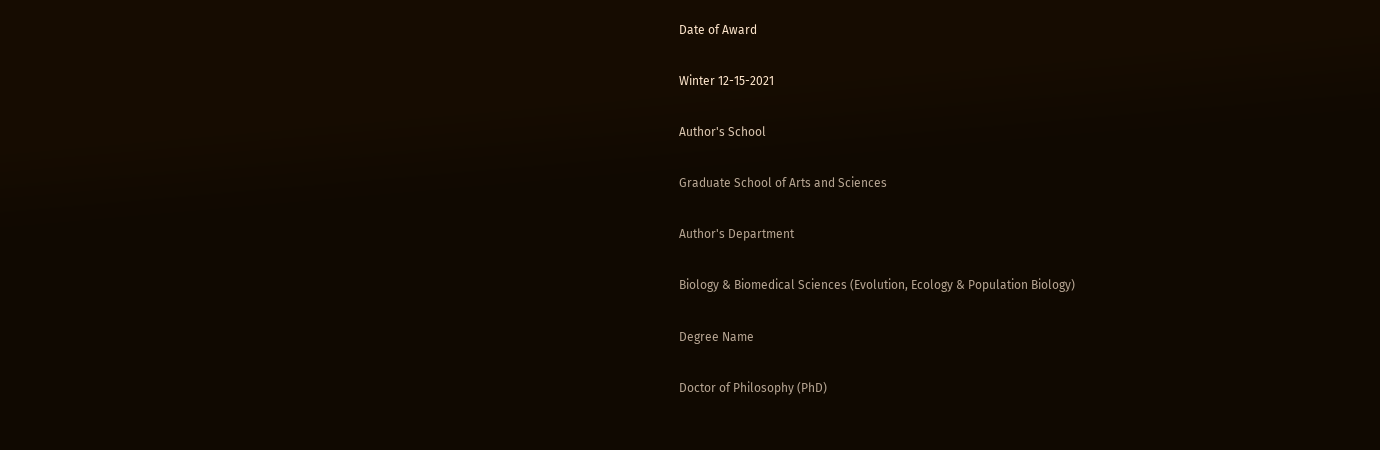Date of Award

Winter 12-15-2021

Author's School

Graduate School of Arts and Sciences

Author's Department

Biology & Biomedical Sciences (Evolution, Ecology & Population Biology)

Degree Name

Doctor of Philosophy (PhD)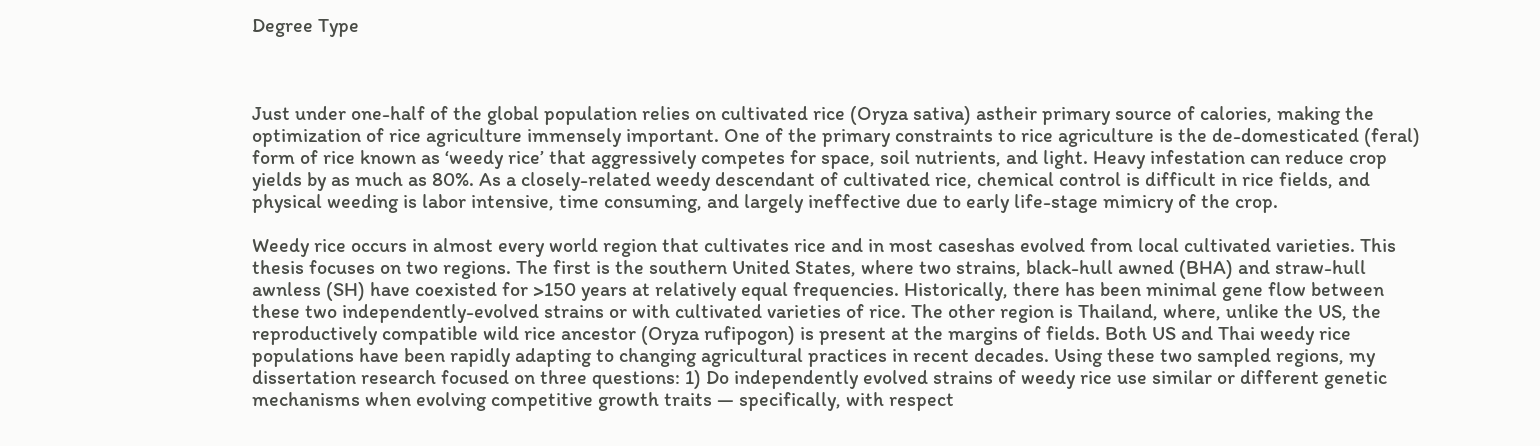Degree Type



Just under one-half of the global population relies on cultivated rice (Oryza sativa) astheir primary source of calories, making the optimization of rice agriculture immensely important. One of the primary constraints to rice agriculture is the de-domesticated (feral) form of rice known as ‘weedy rice’ that aggressively competes for space, soil nutrients, and light. Heavy infestation can reduce crop yields by as much as 80%. As a closely-related weedy descendant of cultivated rice, chemical control is difficult in rice fields, and physical weeding is labor intensive, time consuming, and largely ineffective due to early life-stage mimicry of the crop.

Weedy rice occurs in almost every world region that cultivates rice and in most caseshas evolved from local cultivated varieties. This thesis focuses on two regions. The first is the southern United States, where two strains, black-hull awned (BHA) and straw-hull awnless (SH) have coexisted for >150 years at relatively equal frequencies. Historically, there has been minimal gene flow between these two independently-evolved strains or with cultivated varieties of rice. The other region is Thailand, where, unlike the US, the reproductively compatible wild rice ancestor (Oryza rufipogon) is present at the margins of fields. Both US and Thai weedy rice populations have been rapidly adapting to changing agricultural practices in recent decades. Using these two sampled regions, my dissertation research focused on three questions: 1) Do independently evolved strains of weedy rice use similar or different genetic mechanisms when evolving competitive growth traits — specifically, with respect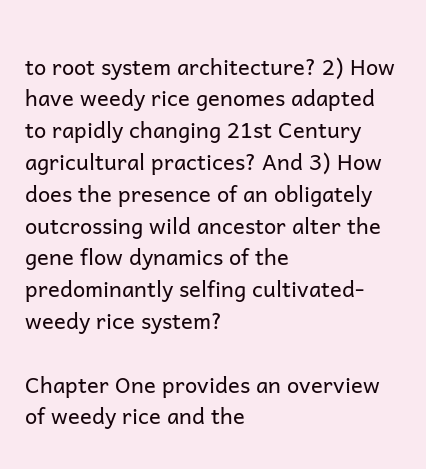to root system architecture? 2) How have weedy rice genomes adapted to rapidly changing 21st Century agricultural practices? And 3) How does the presence of an obligately outcrossing wild ancestor alter the gene flow dynamics of the predominantly selfing cultivated-weedy rice system?

Chapter One provides an overview of weedy rice and the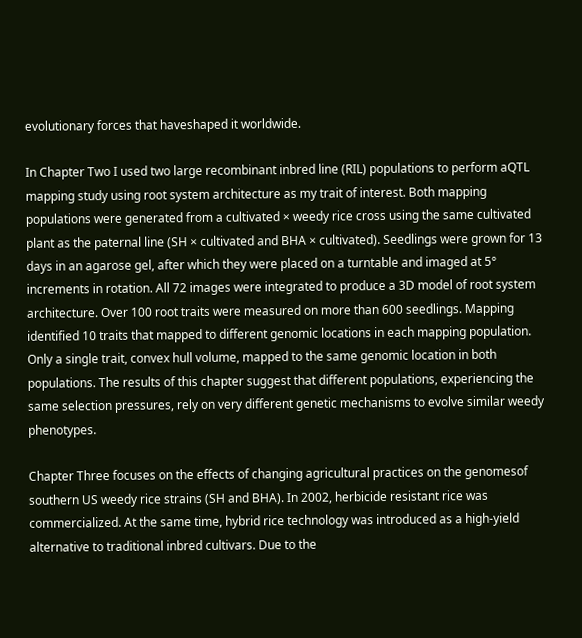evolutionary forces that haveshaped it worldwide.

In Chapter Two I used two large recombinant inbred line (RIL) populations to perform aQTL mapping study using root system architecture as my trait of interest. Both mapping populations were generated from a cultivated × weedy rice cross using the same cultivated plant as the paternal line (SH × cultivated and BHA × cultivated). Seedlings were grown for 13 days in an agarose gel, after which they were placed on a turntable and imaged at 5° increments in rotation. All 72 images were integrated to produce a 3D model of root system architecture. Over 100 root traits were measured on more than 600 seedlings. Mapping identified 10 traits that mapped to different genomic locations in each mapping population. Only a single trait, convex hull volume, mapped to the same genomic location in both populations. The results of this chapter suggest that different populations, experiencing the same selection pressures, rely on very different genetic mechanisms to evolve similar weedy phenotypes.

Chapter Three focuses on the effects of changing agricultural practices on the genomesof southern US weedy rice strains (SH and BHA). In 2002, herbicide resistant rice was commercialized. At the same time, hybrid rice technology was introduced as a high-yield alternative to traditional inbred cultivars. Due to the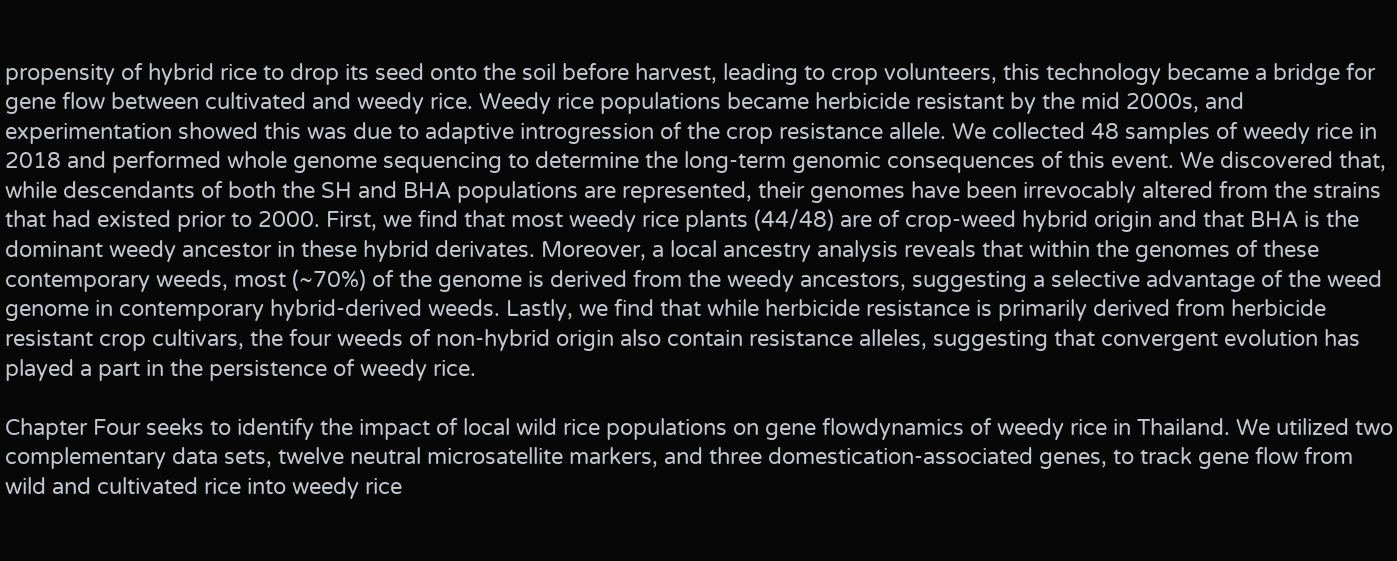propensity of hybrid rice to drop its seed onto the soil before harvest, leading to crop volunteers, this technology became a bridge for gene flow between cultivated and weedy rice. Weedy rice populations became herbicide resistant by the mid 2000s, and experimentation showed this was due to adaptive introgression of the crop resistance allele. We collected 48 samples of weedy rice in 2018 and performed whole genome sequencing to determine the long-term genomic consequences of this event. We discovered that, while descendants of both the SH and BHA populations are represented, their genomes have been irrevocably altered from the strains that had existed prior to 2000. First, we find that most weedy rice plants (44/48) are of crop-weed hybrid origin and that BHA is the dominant weedy ancestor in these hybrid derivates. Moreover, a local ancestry analysis reveals that within the genomes of these contemporary weeds, most (~70%) of the genome is derived from the weedy ancestors, suggesting a selective advantage of the weed genome in contemporary hybrid-derived weeds. Lastly, we find that while herbicide resistance is primarily derived from herbicide resistant crop cultivars, the four weeds of non-hybrid origin also contain resistance alleles, suggesting that convergent evolution has played a part in the persistence of weedy rice.

Chapter Four seeks to identify the impact of local wild rice populations on gene flowdynamics of weedy rice in Thailand. We utilized two complementary data sets, twelve neutral microsatellite markers, and three domestication-associated genes, to track gene flow from wild and cultivated rice into weedy rice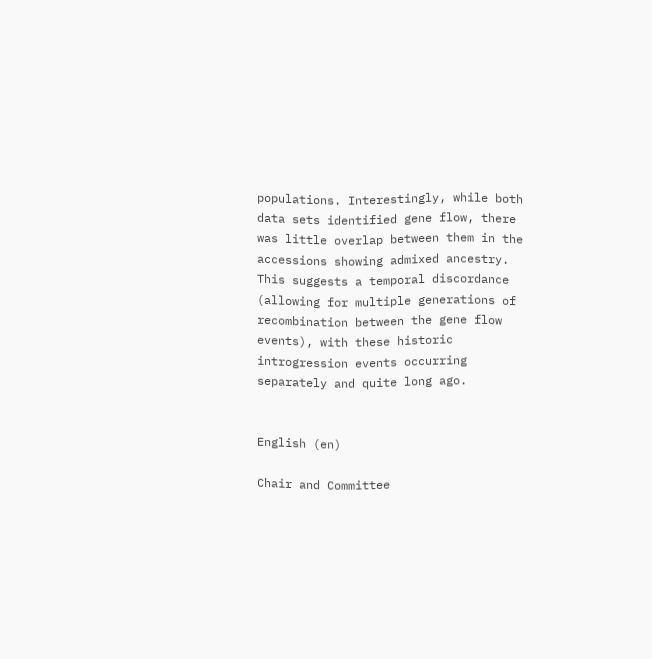populations. Interestingly, while both data sets identified gene flow, there was little overlap between them in the accessions showing admixed ancestry. This suggests a temporal discordance (allowing for multiple generations of recombination between the gene flow events), with these historic introgression events occurring separately and quite long ago.


English (en)

Chair and Committee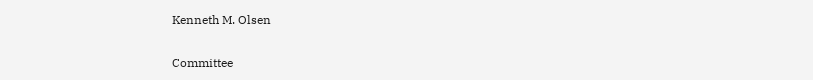Kenneth M. Olsen

Committee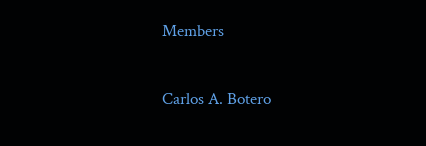Members

Carlos A. Botero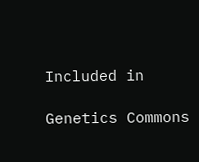Included in

Genetics Commons